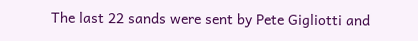The last 22 sands were sent by Pete Gigliotti and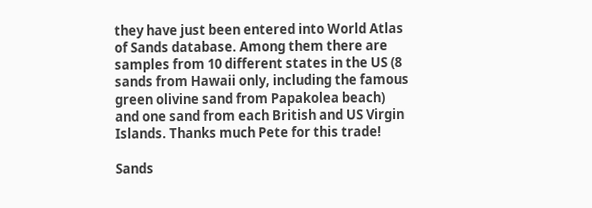they have just been entered into World Atlas of Sands database. Among them there are samples from 10 different states in the US (8 sands from Hawaii only, including the famous green olivine sand from Papakolea beach) and one sand from each British and US Virgin Islands. Thanks much Pete for this trade!

Sands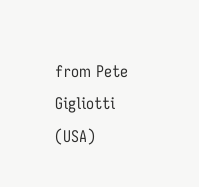from Pete Gigliotti (USA)